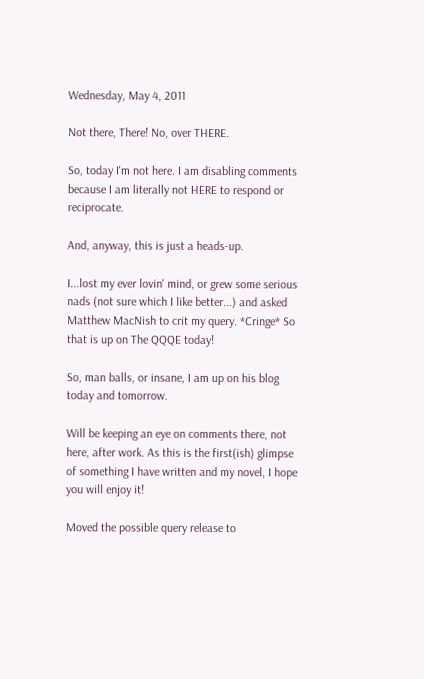Wednesday, May 4, 2011

Not there, There! No, over THERE.

So, today I'm not here. I am disabling comments because I am literally not HERE to respond or reciprocate.

And, anyway, this is just a heads-up.

I...lost my ever lovin' mind, or grew some serious nads (not sure which I like better...) and asked Matthew MacNish to crit my query. *Cringe* So that is up on The QQQE today!

So, man balls, or insane, I am up on his blog today and tomorrow.

Will be keeping an eye on comments there, not here, after work. As this is the first(ish) glimpse of something I have written and my novel, I hope you will enjoy it!

Moved the possible query release to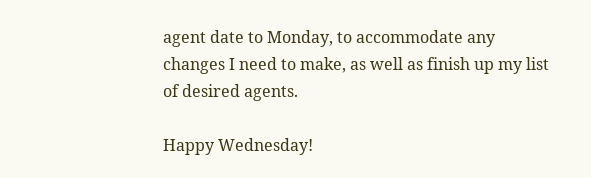agent date to Monday, to accommodate any changes I need to make, as well as finish up my list of desired agents.

Happy Wednesday!